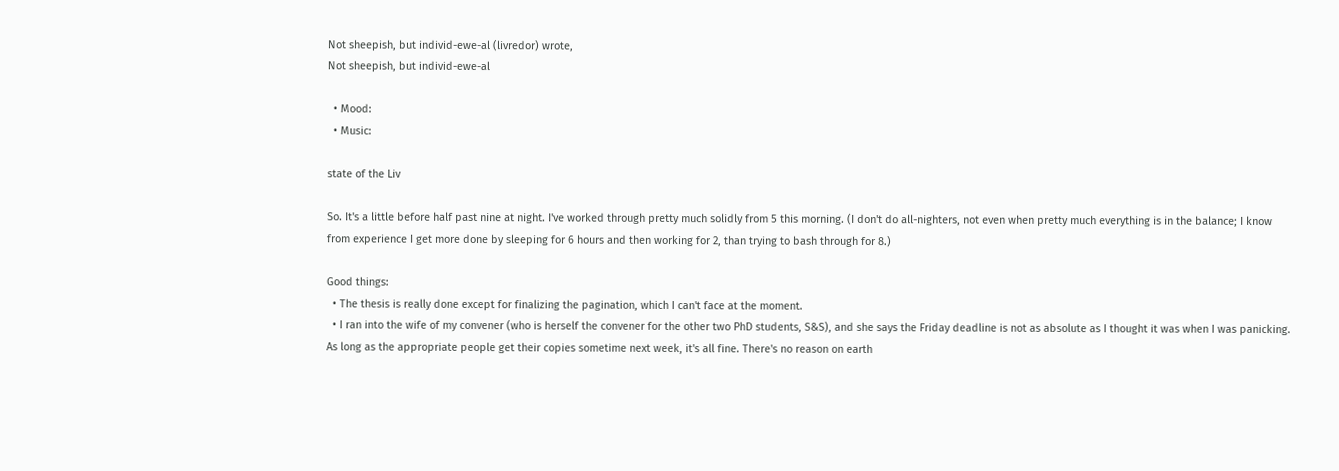Not sheepish, but individ-ewe-al (livredor) wrote,
Not sheepish, but individ-ewe-al

  • Mood:
  • Music:

state of the Liv

So. It's a little before half past nine at night. I've worked through pretty much solidly from 5 this morning. (I don't do all-nighters, not even when pretty much everything is in the balance; I know from experience I get more done by sleeping for 6 hours and then working for 2, than trying to bash through for 8.)

Good things:
  • The thesis is really done except for finalizing the pagination, which I can't face at the moment.
  • I ran into the wife of my convener (who is herself the convener for the other two PhD students, S&S), and she says the Friday deadline is not as absolute as I thought it was when I was panicking. As long as the appropriate people get their copies sometime next week, it's all fine. There's no reason on earth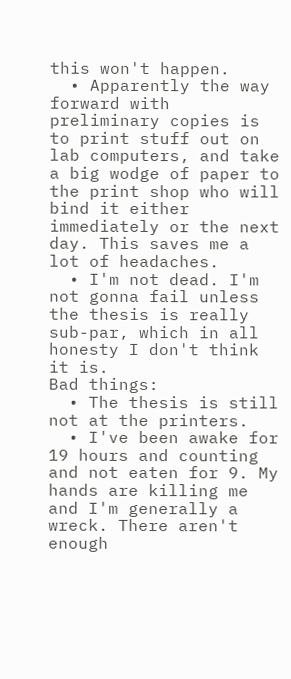this won't happen.
  • Apparently the way forward with preliminary copies is to print stuff out on lab computers, and take a big wodge of paper to the print shop who will bind it either immediately or the next day. This saves me a lot of headaches.
  • I'm not dead. I'm not gonna fail unless the thesis is really sub-par, which in all honesty I don't think it is.
Bad things:
  • The thesis is still not at the printers.
  • I've been awake for 19 hours and counting and not eaten for 9. My hands are killing me and I'm generally a wreck. There aren't enough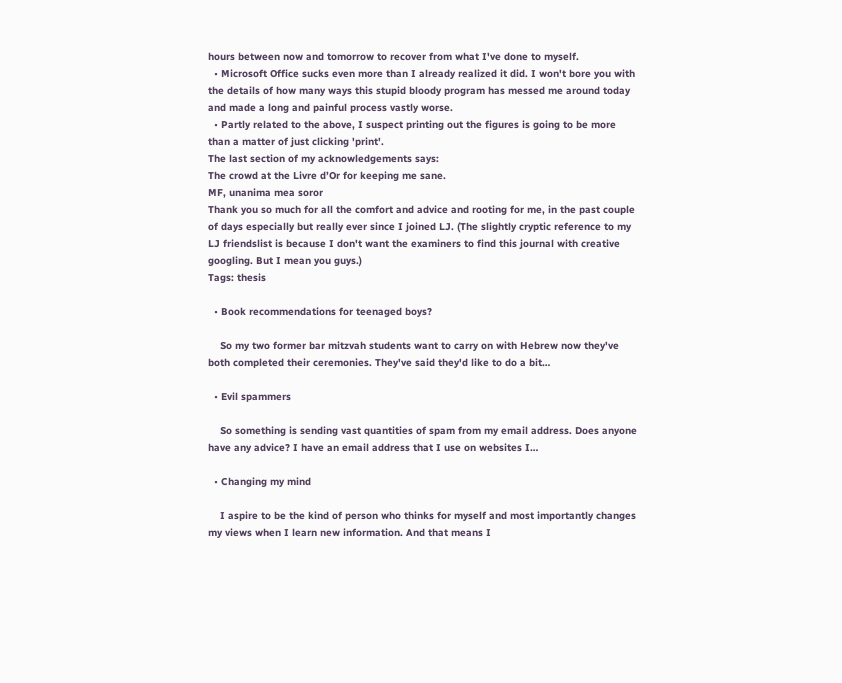hours between now and tomorrow to recover from what I've done to myself.
  • Microsoft Office sucks even more than I already realized it did. I won't bore you with the details of how many ways this stupid bloody program has messed me around today and made a long and painful process vastly worse.
  • Partly related to the above, I suspect printing out the figures is going to be more than a matter of just clicking 'print'.
The last section of my acknowledgements says:
The crowd at the Livre d’Or for keeping me sane.
MF, unanima mea soror
Thank you so much for all the comfort and advice and rooting for me, in the past couple of days especially but really ever since I joined LJ. (The slightly cryptic reference to my LJ friendslist is because I don't want the examiners to find this journal with creative googling. But I mean you guys.)
Tags: thesis

  • Book recommendations for teenaged boys?

    So my two former bar mitzvah students want to carry on with Hebrew now they've both completed their ceremonies. They've said they'd like to do a bit…

  • Evil spammers

    So something is sending vast quantities of spam from my email address. Does anyone have any advice? I have an email address that I use on websites I…

  • Changing my mind

    I aspire to be the kind of person who thinks for myself and most importantly changes my views when I learn new information. And that means I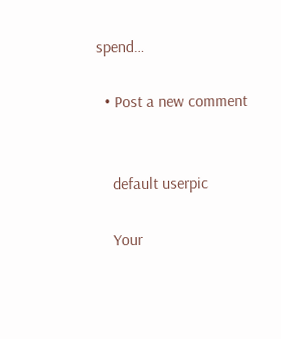spend…

  • Post a new comment


    default userpic

    Your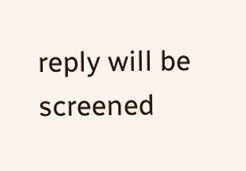reply will be screened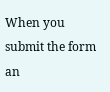When you submit the form an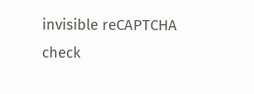invisible reCAPTCHA check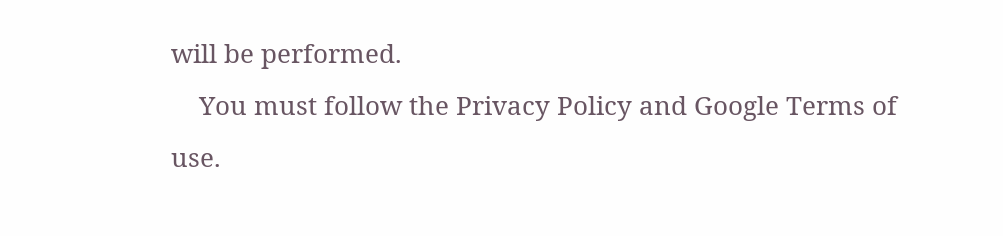will be performed.
    You must follow the Privacy Policy and Google Terms of use.